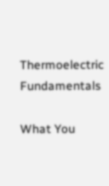Thermoelectric Fundamentals

What You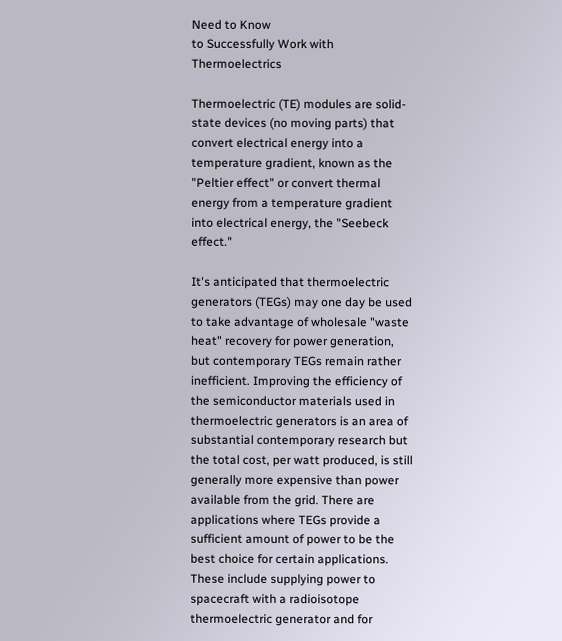Need to Know
to Successfully Work with Thermoelectrics

Thermoelectric (TE) modules are solid-state devices (no moving parts) that convert electrical energy into a temperature gradient, known as the "Peltier effect" or convert thermal energy from a temperature gradient into electrical energy, the "Seebeck effect."

It's anticipated that thermoelectric generators (TEGs) may one day be used to take advantage of wholesale "waste heat" recovery for power generation, but contemporary TEGs remain rather inefficient. Improving the efficiency of the semiconductor materials used in thermoelectric generators is an area of substantial contemporary research but the total cost, per watt produced, is still generally more expensive than power available from the grid. There are applications where TEGs provide a sufficient amount of power to be the best choice for certain applications. These include supplying power to spacecraft with a radioisotope thermoelectric generator and for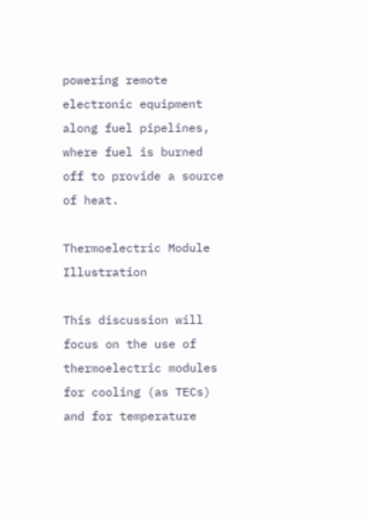powering remote electronic equipment along fuel pipelines, where fuel is burned off to provide a source of heat.

Thermoelectric Module Illustration

This discussion will focus on the use of thermoelectric modules for cooling (as TECs) and for temperature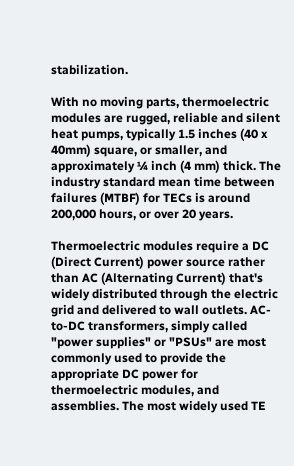stabilization.

With no moving parts, thermoelectric modules are rugged, reliable and silent heat pumps, typically 1.5 inches (40 x 40mm) square, or smaller, and approximately ¼ inch (4 mm) thick. The industry standard mean time between failures (MTBF) for TECs is around 200,000 hours, or over 20 years.

Thermoelectric modules require a DC (Direct Current) power source rather than AC (Alternating Current) that's widely distributed through the electric grid and delivered to wall outlets. AC-to-DC transformers, simply called "power supplies" or "PSUs" are most commonly used to provide the appropriate DC power for thermoelectric modules, and assemblies. The most widely used TE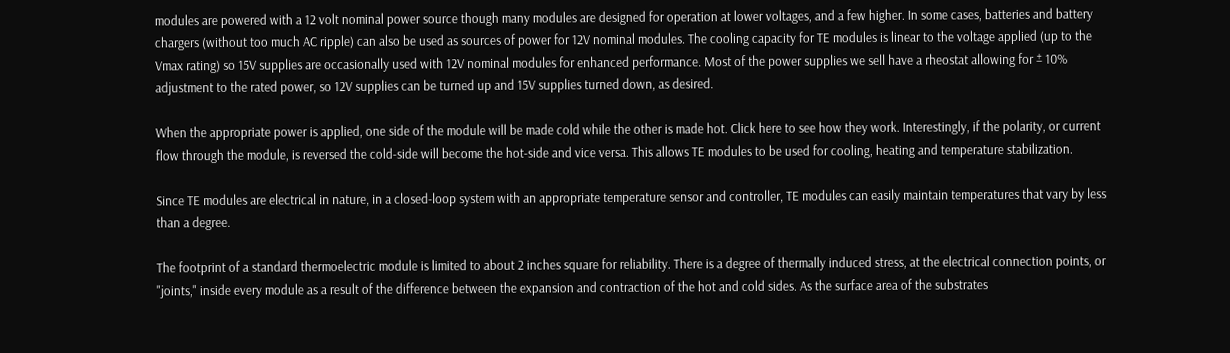modules are powered with a 12 volt nominal power source though many modules are designed for operation at lower voltages, and a few higher. In some cases, batteries and battery chargers (without too much AC ripple) can also be used as sources of power for 12V nominal modules. The cooling capacity for TE modules is linear to the voltage applied (up to the Vmax rating) so 15V supplies are occasionally used with 12V nominal modules for enhanced performance. Most of the power supplies we sell have a rheostat allowing for ± 10% adjustment to the rated power, so 12V supplies can be turned up and 15V supplies turned down, as desired.

When the appropriate power is applied, one side of the module will be made cold while the other is made hot. Click here to see how they work. Interestingly, if the polarity, or current flow through the module, is reversed the cold-side will become the hot-side and vice versa. This allows TE modules to be used for cooling, heating and temperature stabilization.

Since TE modules are electrical in nature, in a closed-loop system with an appropriate temperature sensor and controller, TE modules can easily maintain temperatures that vary by less than a degree.

The footprint of a standard thermoelectric module is limited to about 2 inches square for reliability. There is a degree of thermally induced stress, at the electrical connection points, or "joints," inside every module as a result of the difference between the expansion and contraction of the hot and cold sides. As the surface area of the substrates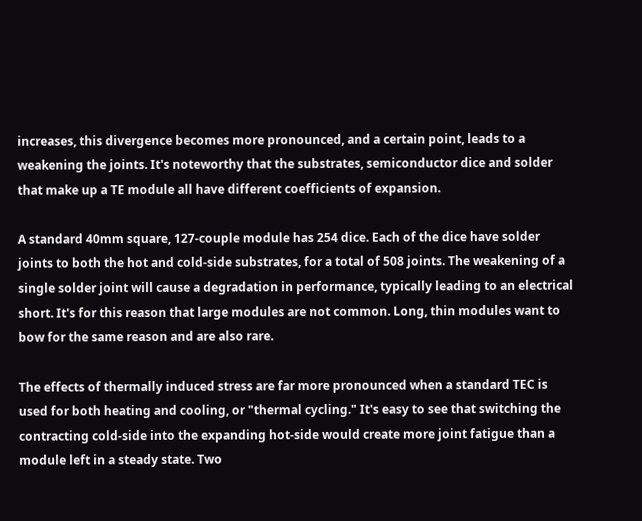increases, this divergence becomes more pronounced, and a certain point, leads to a weakening the joints. It's noteworthy that the substrates, semiconductor dice and solder that make up a TE module all have different coefficients of expansion.

A standard 40mm square, 127-couple module has 254 dice. Each of the dice have solder joints to both the hot and cold-side substrates, for a total of 508 joints. The weakening of a single solder joint will cause a degradation in performance, typically leading to an electrical short. It's for this reason that large modules are not common. Long, thin modules want to bow for the same reason and are also rare.

The effects of thermally induced stress are far more pronounced when a standard TEC is used for both heating and cooling, or "thermal cycling." It's easy to see that switching the contracting cold-side into the expanding hot-side would create more joint fatigue than a module left in a steady state. Two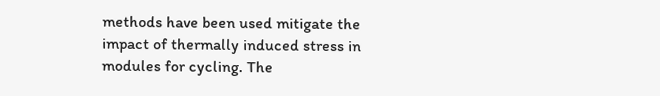methods have been used mitigate the impact of thermally induced stress in modules for cycling. The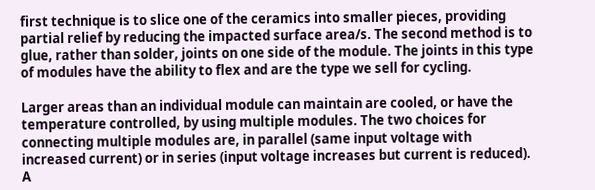first technique is to slice one of the ceramics into smaller pieces, providing partial relief by reducing the impacted surface area/s. The second method is to glue, rather than solder, joints on one side of the module. The joints in this type of modules have the ability to flex and are the type we sell for cycling.

Larger areas than an individual module can maintain are cooled, or have the temperature controlled, by using multiple modules. The two choices for connecting multiple modules are, in parallel (same input voltage with increased current) or in series (input voltage increases but current is reduced). A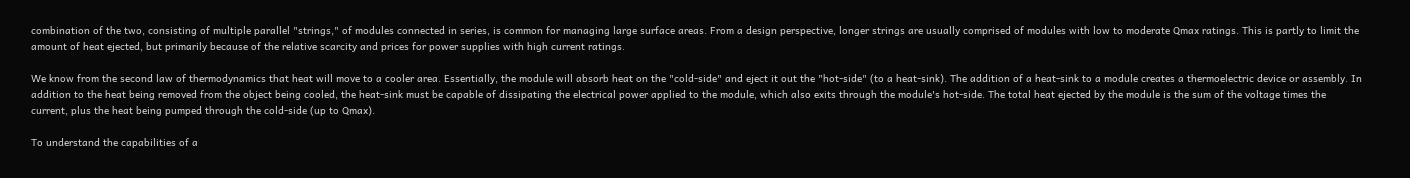combination of the two, consisting of multiple parallel "strings," of modules connected in series, is common for managing large surface areas. From a design perspective, longer strings are usually comprised of modules with low to moderate Qmax ratings. This is partly to limit the amount of heat ejected, but primarily because of the relative scarcity and prices for power supplies with high current ratings.

We know from the second law of thermodynamics that heat will move to a cooler area. Essentially, the module will absorb heat on the "cold-side" and eject it out the "hot-side" (to a heat-sink). The addition of a heat-sink to a module creates a thermoelectric device or assembly. In addition to the heat being removed from the object being cooled, the heat-sink must be capable of dissipating the electrical power applied to the module, which also exits through the module's hot-side. The total heat ejected by the module is the sum of the voltage times the current, plus the heat being pumped through the cold-side (up to Qmax).

To understand the capabilities of a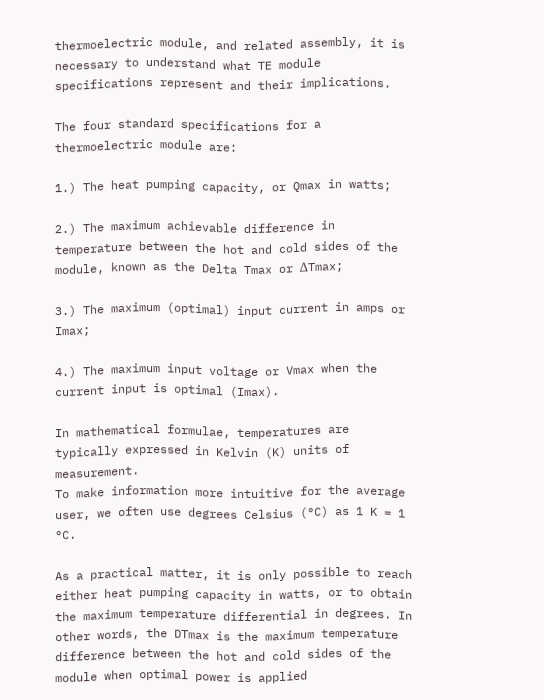thermoelectric module, and related assembly, it is necessary to understand what TE module specifications represent and their implications.

The four standard specifications for a thermoelectric module are:

1.) The heat pumping capacity, or Qmax in watts;

2.) The maximum achievable difference in temperature between the hot and cold sides of the module, known as the Delta Tmax or ΔTmax;

3.) The maximum (optimal) input current in amps or Imax;

4.) The maximum input voltage or Vmax when the current input is optimal (Imax).

In mathematical formulae, temperatures are typically expressed in Kelvin (K) units of measurement.
To make information more intuitive for the average user, we often use degrees Celsius (°C) as 1 K = 1 °C.

As a practical matter, it is only possible to reach either heat pumping capacity in watts, or to obtain the maximum temperature differential in degrees. In other words, the DTmax is the maximum temperature difference between the hot and cold sides of the module when optimal power is applied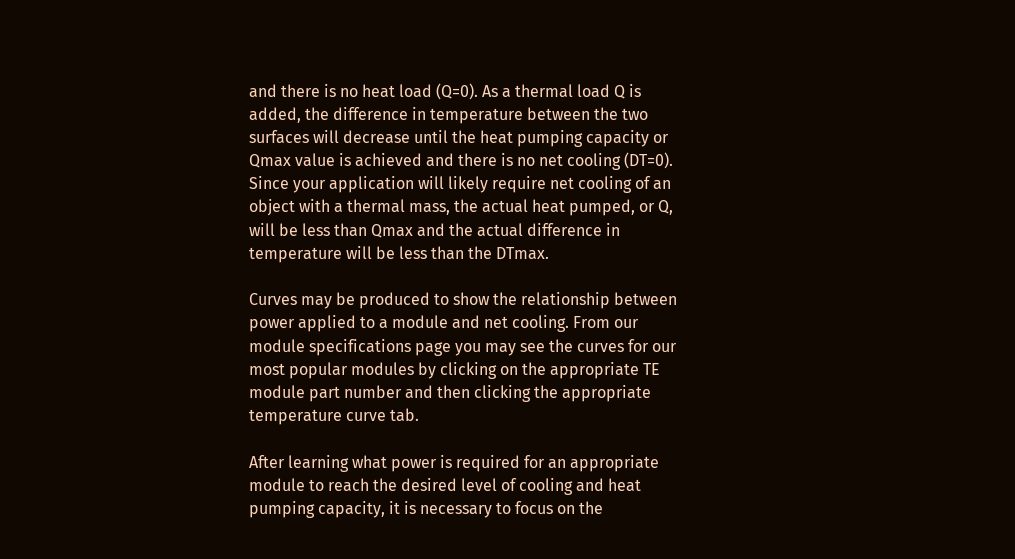and there is no heat load (Q=0). As a thermal load Q is added, the difference in temperature between the two surfaces will decrease until the heat pumping capacity or Qmax value is achieved and there is no net cooling (DT=0). Since your application will likely require net cooling of an object with a thermal mass, the actual heat pumped, or Q, will be less than Qmax and the actual difference in temperature will be less than the DTmax.

Curves may be produced to show the relationship between power applied to a module and net cooling. From our module specifications page you may see the curves for our most popular modules by clicking on the appropriate TE module part number and then clicking the appropriate temperature curve tab.

After learning what power is required for an appropriate module to reach the desired level of cooling and heat pumping capacity, it is necessary to focus on the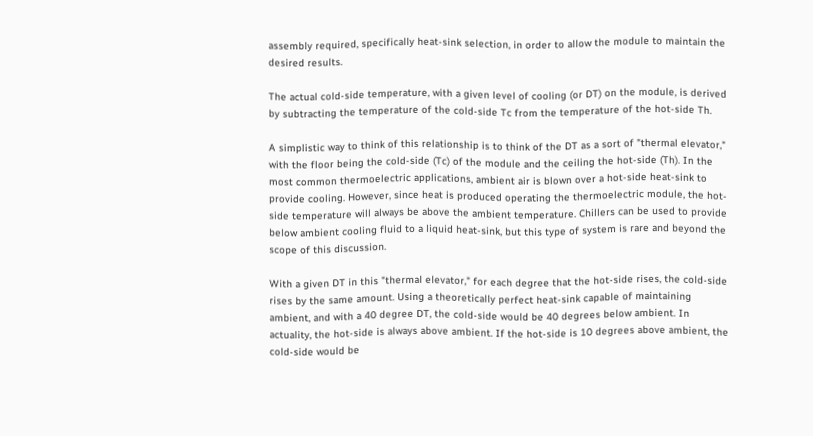assembly required, specifically heat-sink selection, in order to allow the module to maintain the desired results.

The actual cold-side temperature, with a given level of cooling (or DT) on the module, is derived by subtracting the temperature of the cold-side Tc from the temperature of the hot-side Th.

A simplistic way to think of this relationship is to think of the DT as a sort of "thermal elevator," with the floor being the cold-side (Tc) of the module and the ceiling the hot-side (Th). In the most common thermoelectric applications, ambient air is blown over a hot-side heat-sink to provide cooling. However, since heat is produced operating the thermoelectric module, the hot-side temperature will always be above the ambient temperature. Chillers can be used to provide below ambient cooling fluid to a liquid heat-sink, but this type of system is rare and beyond the scope of this discussion.

With a given DT in this "thermal elevator," for each degree that the hot-side rises, the cold-side rises by the same amount. Using a theoretically perfect heat-sink capable of maintaining ambient, and with a 40 degree DT, the cold-side would be 40 degrees below ambient. In actuality, the hot-side is always above ambient. If the hot-side is 10 degrees above ambient, the cold-side would be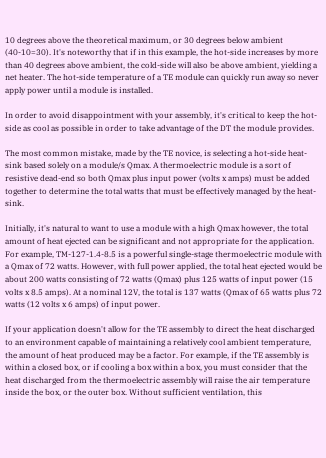10 degrees above the theoretical maximum, or 30 degrees below ambient (40-10=30). It's noteworthy that if in this example, the hot-side increases by more than 40 degrees above ambient, the cold-side will also be above ambient, yielding a net heater. The hot-side temperature of a TE module can quickly run away so never apply power until a module is installed.

In order to avoid disappointment with your assembly, it's critical to keep the hot-side as cool as possible in order to take advantage of the DT the module provides.

The most common mistake, made by the TE novice, is selecting a hot-side heat-sink based solely on a module/s Qmax. A thermoelectric module is a sort of resistive dead-end so both Qmax plus input power (volts x amps) must be added together to determine the total watts that must be effectively managed by the heat-sink.

Initially, it's natural to want to use a module with a high Qmax however, the total amount of heat ejected can be significant and not appropriate for the application. For example, TM-127-1.4-8.5 is a powerful single-stage thermoelectric module with a Qmax of 72 watts. However, with full power applied, the total heat ejected would be about 200 watts consisting of 72 watts (Qmax) plus 125 watts of input power (15 volts x 8.5 amps). At a nominal 12V, the total is 137 watts (Qmax of 65 watts plus 72 watts (12 volts x 6 amps) of input power.

If your application doesn't allow for the TE assembly to direct the heat discharged to an environment capable of maintaining a relatively cool ambient temperature, the amount of heat produced may be a factor. For example, if the TE assembly is within a closed box, or if cooling a box within a box, you must consider that the heat discharged from the thermoelectric assembly will raise the air temperature inside the box, or the outer box. Without sufficient ventilation, this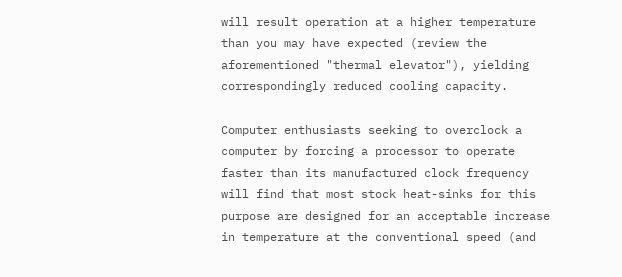will result operation at a higher temperature than you may have expected (review the aforementioned "thermal elevator"), yielding correspondingly reduced cooling capacity.

Computer enthusiasts seeking to overclock a computer by forcing a processor to operate faster than its manufactured clock frequency will find that most stock heat-sinks for this purpose are designed for an acceptable increase in temperature at the conventional speed (and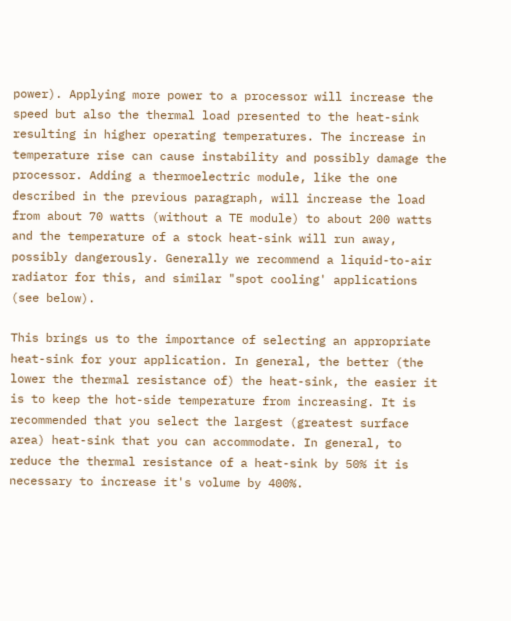power). Applying more power to a processor will increase the speed but also the thermal load presented to the heat-sink resulting in higher operating temperatures. The increase in temperature rise can cause instability and possibly damage the processor. Adding a thermoelectric module, like the one described in the previous paragraph, will increase the load from about 70 watts (without a TE module) to about 200 watts and the temperature of a stock heat-sink will run away, possibly dangerously. Generally we recommend a liquid-to-air radiator for this, and similar "spot cooling' applications (see below).

This brings us to the importance of selecting an appropriate heat-sink for your application. In general, the better (the lower the thermal resistance of) the heat-sink, the easier it is to keep the hot-side temperature from increasing. It is recommended that you select the largest (greatest surface area) heat-sink that you can accommodate. In general, to reduce the thermal resistance of a heat-sink by 50% it is necessary to increase it's volume by 400%.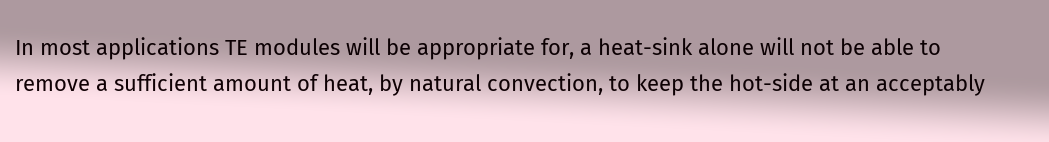In most applications TE modules will be appropriate for, a heat-sink alone will not be able to remove a sufficient amount of heat, by natural convection, to keep the hot-side at an acceptably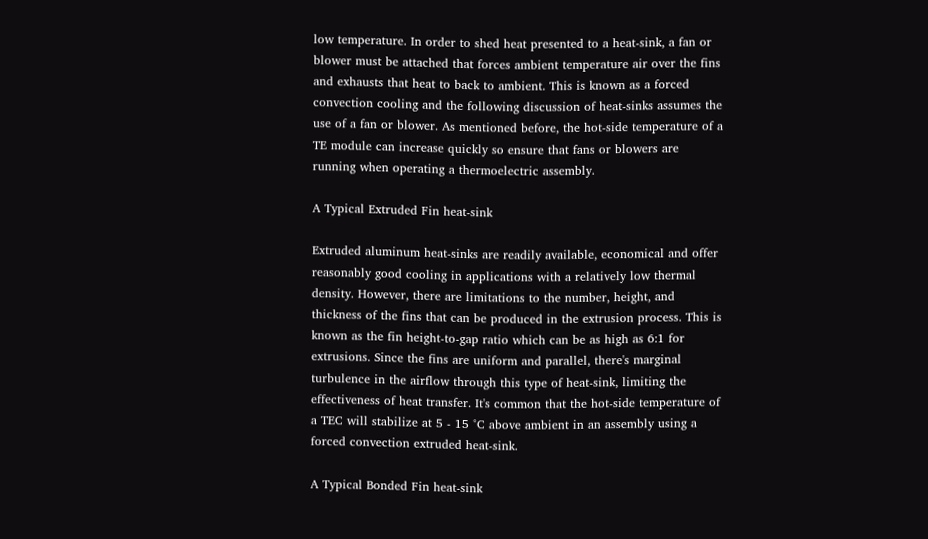low temperature. In order to shed heat presented to a heat-sink, a fan or blower must be attached that forces ambient temperature air over the fins and exhausts that heat to back to ambient. This is known as a forced convection cooling and the following discussion of heat-sinks assumes the use of a fan or blower. As mentioned before, the hot-side temperature of a TE module can increase quickly so ensure that fans or blowers are running when operating a thermoelectric assembly.

A Typical Extruded Fin heat-sink

Extruded aluminum heat-sinks are readily available, economical and offer reasonably good cooling in applications with a relatively low thermal density. However, there are limitations to the number, height, and thickness of the fins that can be produced in the extrusion process. This is known as the fin height-to-gap ratio which can be as high as 6:1 for extrusions. Since the fins are uniform and parallel, there's marginal turbulence in the airflow through this type of heat-sink, limiting the effectiveness of heat transfer. It's common that the hot-side temperature of a TEC will stabilize at 5 - 15 °C above ambient in an assembly using a forced convection extruded heat-sink.

A Typical Bonded Fin heat-sink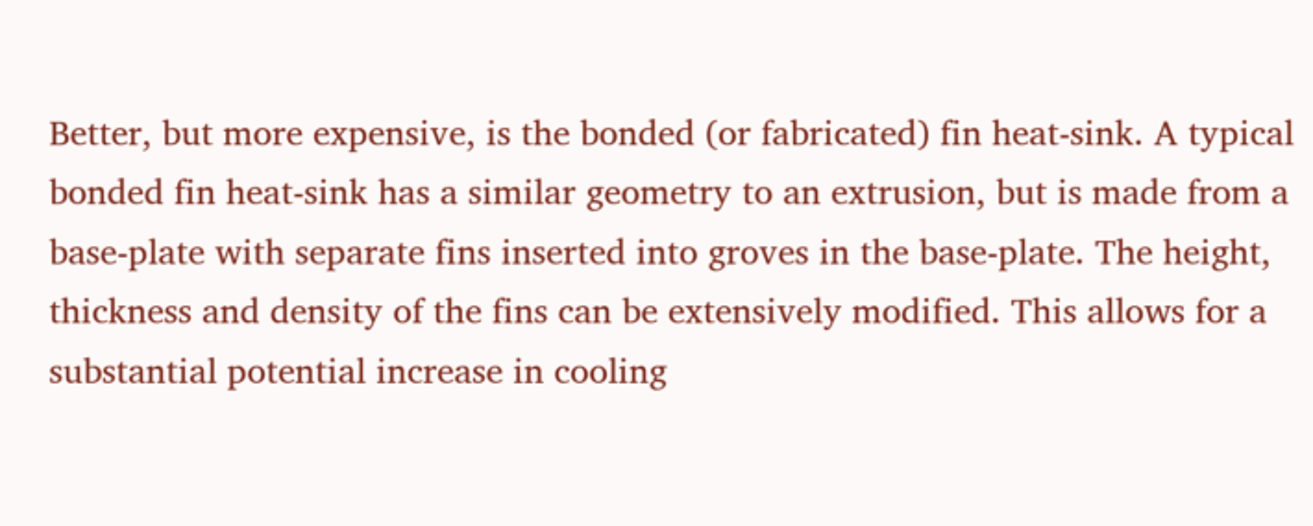Better, but more expensive, is the bonded (or fabricated) fin heat-sink. A typical bonded fin heat-sink has a similar geometry to an extrusion, but is made from a base-plate with separate fins inserted into groves in the base-plate. The height, thickness and density of the fins can be extensively modified. This allows for a substantial potential increase in cooling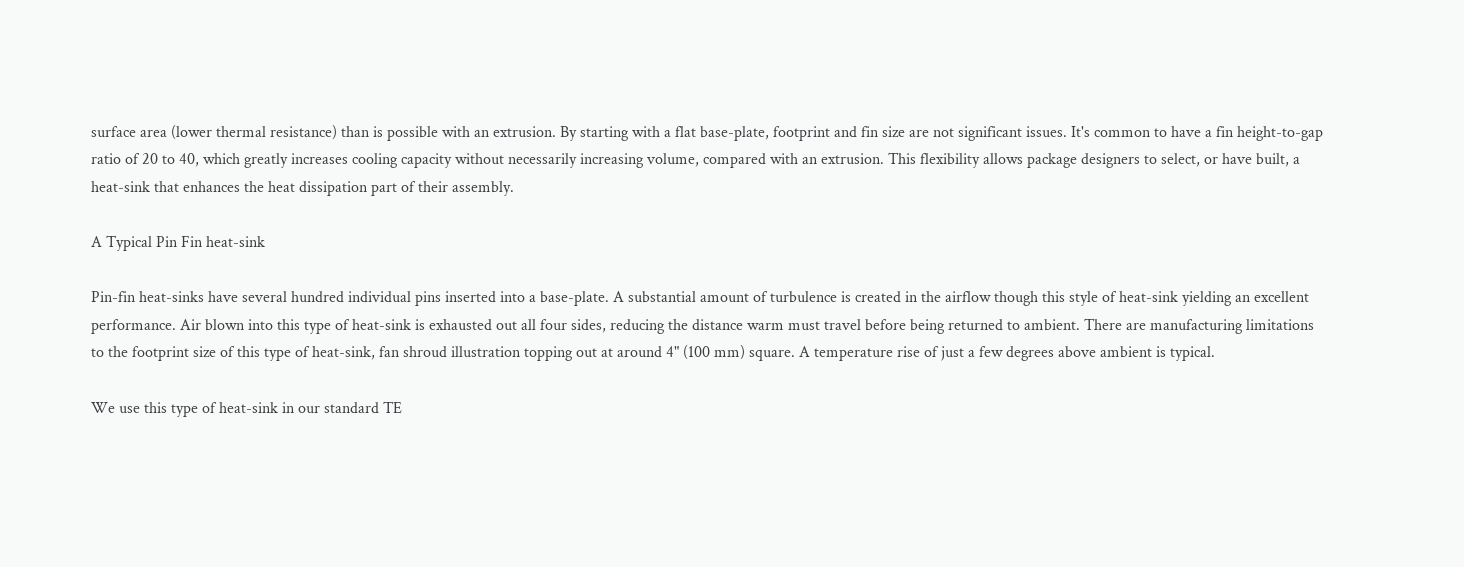surface area (lower thermal resistance) than is possible with an extrusion. By starting with a flat base-plate, footprint and fin size are not significant issues. It's common to have a fin height-to-gap ratio of 20 to 40, which greatly increases cooling capacity without necessarily increasing volume, compared with an extrusion. This flexibility allows package designers to select, or have built, a heat-sink that enhances the heat dissipation part of their assembly.

A Typical Pin Fin heat-sink

Pin-fin heat-sinks have several hundred individual pins inserted into a base-plate. A substantial amount of turbulence is created in the airflow though this style of heat-sink yielding an excellent performance. Air blown into this type of heat-sink is exhausted out all four sides, reducing the distance warm must travel before being returned to ambient. There are manufacturing limitations to the footprint size of this type of heat-sink, fan shroud illustration topping out at around 4" (100 mm) square. A temperature rise of just a few degrees above ambient is typical.

We use this type of heat-sink in our standard TE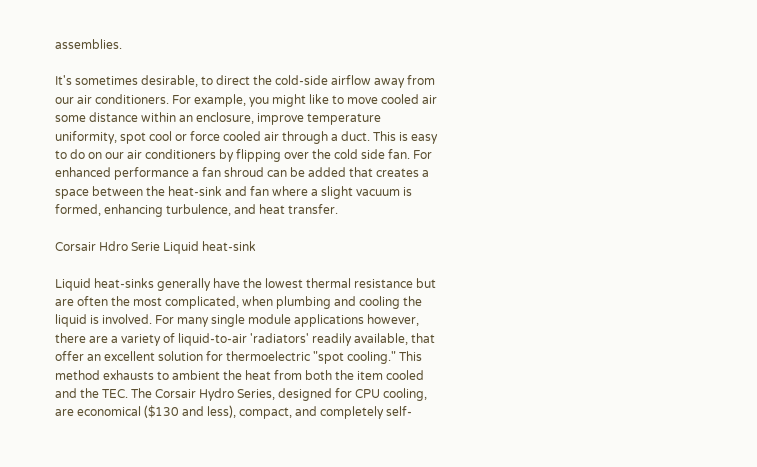assemblies.

It's sometimes desirable, to direct the cold-side airflow away from our air conditioners. For example, you might like to move cooled air some distance within an enclosure, improve temperature uniformity, spot cool or force cooled air through a duct. This is easy to do on our air conditioners by flipping over the cold side fan. For enhanced performance a fan shroud can be added that creates a space between the heat-sink and fan where a slight vacuum is formed, enhancing turbulence, and heat transfer.

Corsair Hdro Serie Liquid heat-sink

Liquid heat-sinks generally have the lowest thermal resistance but are often the most complicated, when plumbing and cooling the liquid is involved. For many single module applications however, there are a variety of liquid-to-air 'radiators' readily available, that offer an excellent solution for thermoelectric "spot cooling." This method exhausts to ambient the heat from both the item cooled and the TEC. The Corsair Hydro Series, designed for CPU cooling, are economical ($130 and less), compact, and completely self-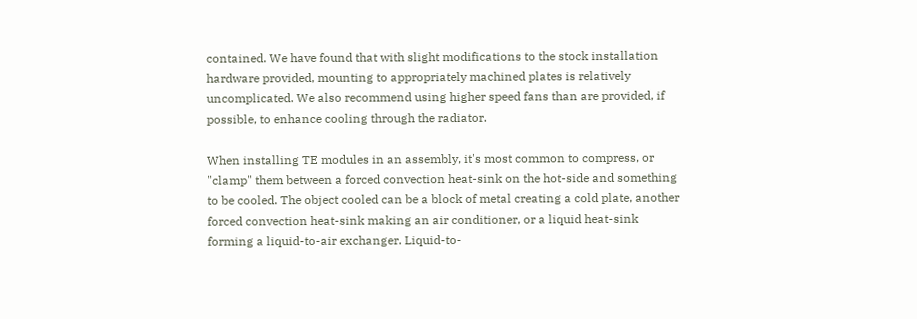contained. We have found that with slight modifications to the stock installation hardware provided, mounting to appropriately machined plates is relatively uncomplicated. We also recommend using higher speed fans than are provided, if possible, to enhance cooling through the radiator.

When installing TE modules in an assembly, it's most common to compress, or "clamp" them between a forced convection heat-sink on the hot-side and something to be cooled. The object cooled can be a block of metal creating a cold plate, another forced convection heat-sink making an air conditioner, or a liquid heat-sink forming a liquid-to-air exchanger. Liquid-to-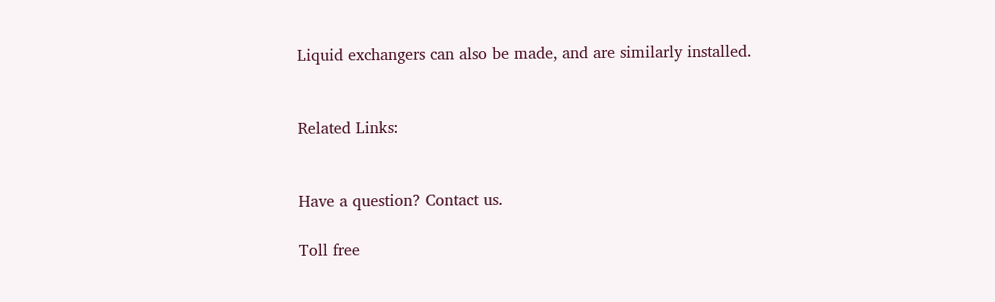Liquid exchangers can also be made, and are similarly installed.


Related Links:


Have a question? Contact us.

Toll free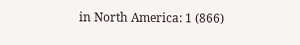in North America: 1 (866)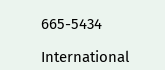665-5434

International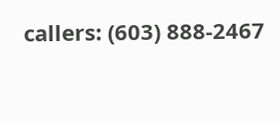callers: (603) 888-2467